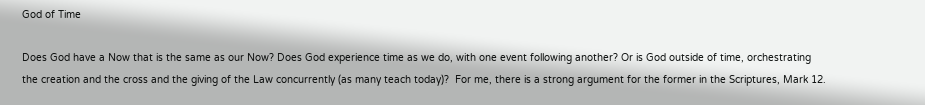God of Time

Does God have a Now that is the same as our Now? Does God experience time as we do, with one event following another? Or is God outside of time, orchestrating the creation and the cross and the giving of the Law concurrently (as many teach today)?  For me, there is a strong argument for the former in the Scriptures, Mark 12.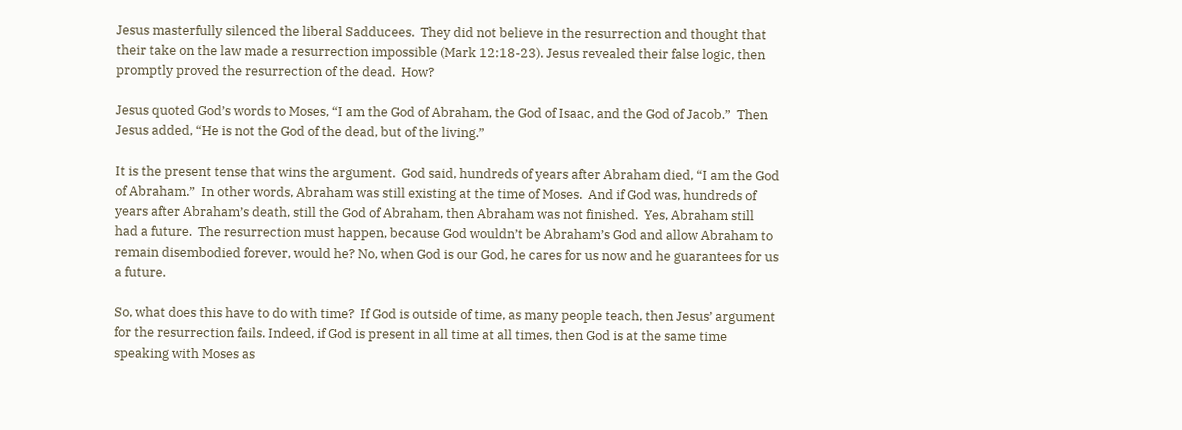Jesus masterfully silenced the liberal Sadducees.  They did not believe in the resurrection and thought that their take on the law made a resurrection impossible (Mark 12:18-23). Jesus revealed their false logic, then promptly proved the resurrection of the dead.  How?

Jesus quoted God’s words to Moses, “I am the God of Abraham, the God of Isaac, and the God of Jacob.”  Then Jesus added, “He is not the God of the dead, but of the living.”

It is the present tense that wins the argument.  God said, hundreds of years after Abraham died, “I am the God of Abraham.”  In other words, Abraham was still existing at the time of Moses.  And if God was, hundreds of years after Abraham’s death, still the God of Abraham, then Abraham was not finished.  Yes, Abraham still had a future.  The resurrection must happen, because God wouldn’t be Abraham’s God and allow Abraham to remain disembodied forever, would he? No, when God is our God, he cares for us now and he guarantees for us a future.

So, what does this have to do with time?  If God is outside of time, as many people teach, then Jesus’ argument for the resurrection fails. Indeed, if God is present in all time at all times, then God is at the same time speaking with Moses as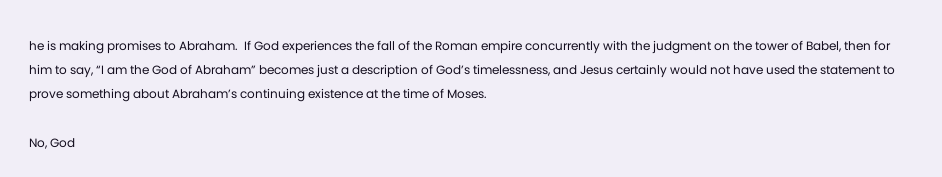he is making promises to Abraham.  If God experiences the fall of the Roman empire concurrently with the judgment on the tower of Babel, then for him to say, “I am the God of Abraham” becomes just a description of God’s timelessness, and Jesus certainly would not have used the statement to prove something about Abraham’s continuing existence at the time of Moses.

No, God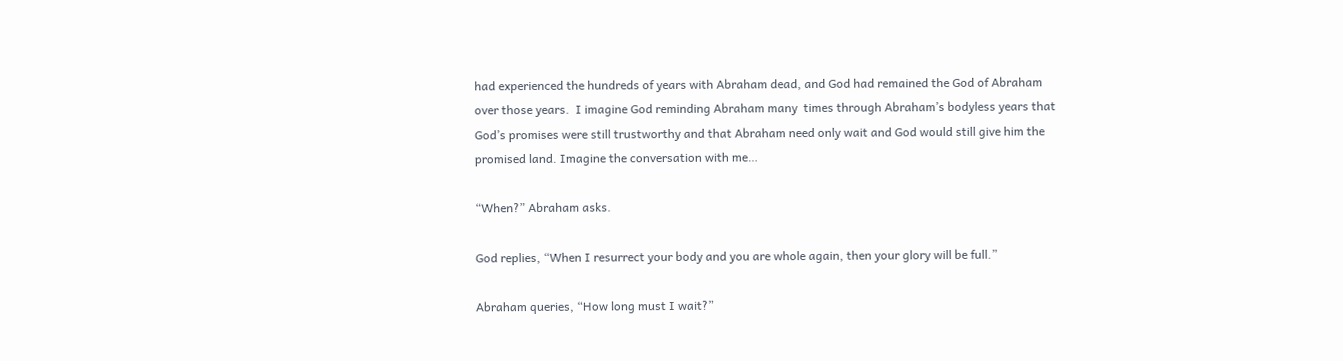had experienced the hundreds of years with Abraham dead, and God had remained the God of Abraham over those years.  I imagine God reminding Abraham many  times through Abraham’s bodyless years that God’s promises were still trustworthy and that Abraham need only wait and God would still give him the promised land. Imagine the conversation with me…

“When?” Abraham asks.

God replies, “When I resurrect your body and you are whole again, then your glory will be full.”

Abraham queries, “How long must I wait?”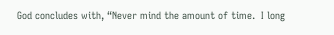God concludes with, “Never mind the amount of time.  I long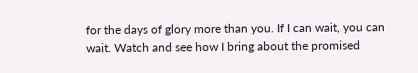for the days of glory more than you. If I can wait, you can wait. Watch and see how I bring about the promised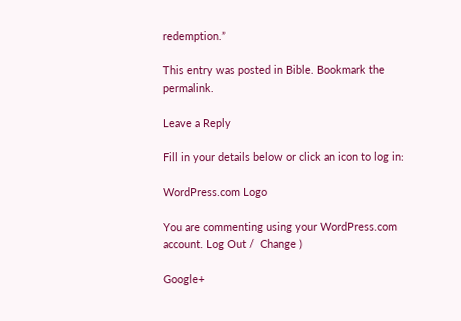redemption.”

This entry was posted in Bible. Bookmark the permalink.

Leave a Reply

Fill in your details below or click an icon to log in:

WordPress.com Logo

You are commenting using your WordPress.com account. Log Out /  Change )

Google+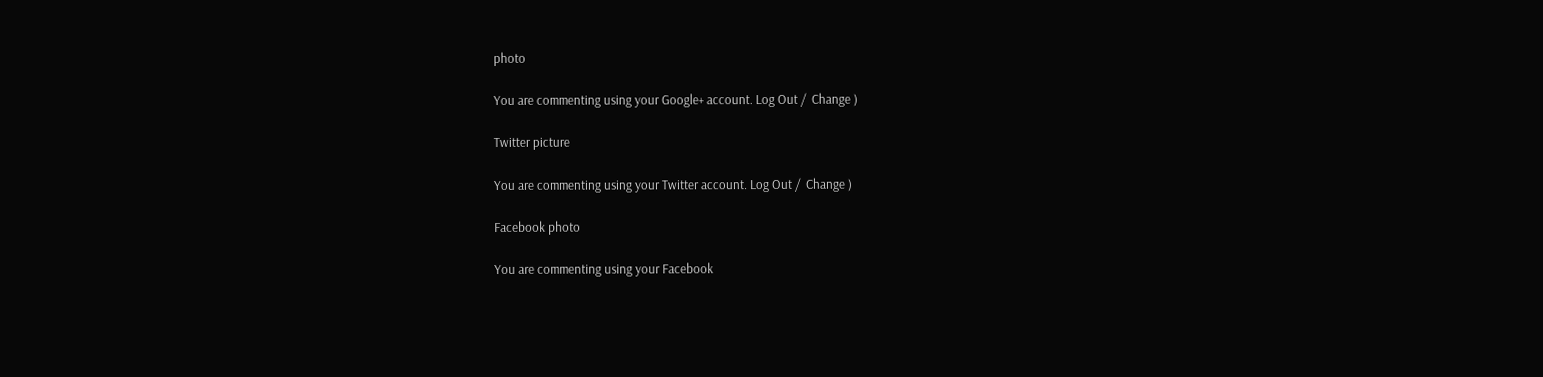photo

You are commenting using your Google+ account. Log Out /  Change )

Twitter picture

You are commenting using your Twitter account. Log Out /  Change )

Facebook photo

You are commenting using your Facebook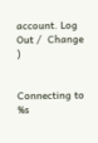account. Log Out /  Change )


Connecting to %s